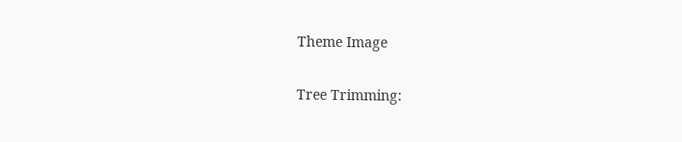Theme Image

Tree Trimming: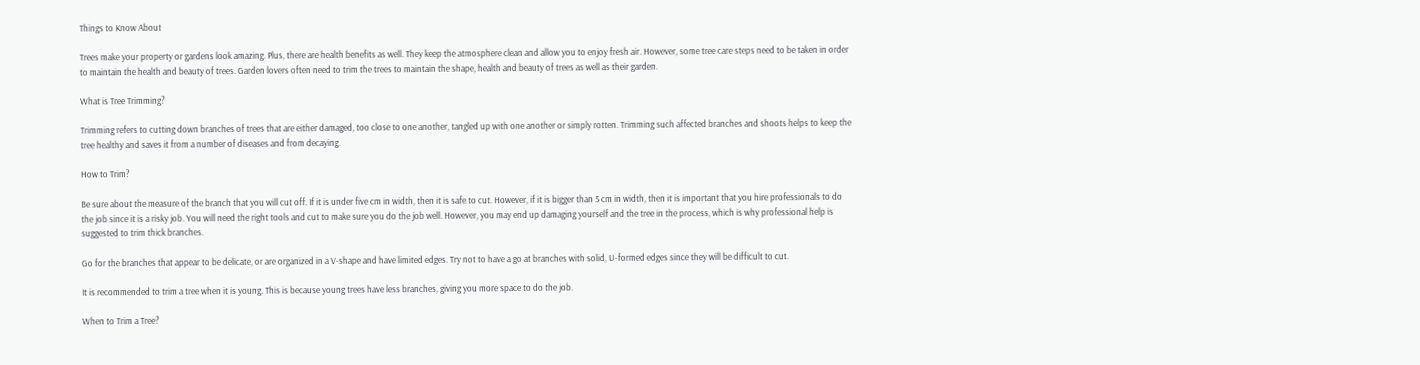Things to Know About

Trees make your property or gardens look amazing. Plus, there are health benefits as well. They keep the atmosphere clean and allow you to enjoy fresh air. However, some tree care steps need to be taken in order to maintain the health and beauty of trees. Garden lovers often need to trim the trees to maintain the shape, health and beauty of trees as well as their garden.

What is Tree Trimming?

Trimming refers to cutting down branches of trees that are either damaged, too close to one another, tangled up with one another or simply rotten. Trimming such affected branches and shoots helps to keep the tree healthy and saves it from a number of diseases and from decaying.

How to Trim?

Be sure about the measure of the branch that you will cut off. If it is under five cm in width, then it is safe to cut. However, if it is bigger than 5 cm in width, then it is important that you hire professionals to do the job since it is a risky job. You will need the right tools and cut to make sure you do the job well. However, you may end up damaging yourself and the tree in the process, which is why professional help is suggested to trim thick branches.

Go for the branches that appear to be delicate, or are organized in a V-shape and have limited edges. Try not to have a go at branches with solid, U-formed edges since they will be difficult to cut.

It is recommended to trim a tree when it is young. This is because young trees have less branches, giving you more space to do the job.

When to Trim a Tree?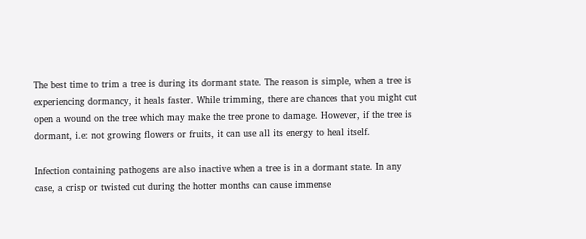The best time to trim a tree is during its dormant state. The reason is simple, when a tree is experiencing dormancy, it heals faster. While trimming, there are chances that you might cut open a wound on the tree which may make the tree prone to damage. However, if the tree is dormant, i.e: not growing flowers or fruits, it can use all its energy to heal itself.

Infection containing pathogens are also inactive when a tree is in a dormant state. In any case, a crisp or twisted cut during the hotter months can cause immense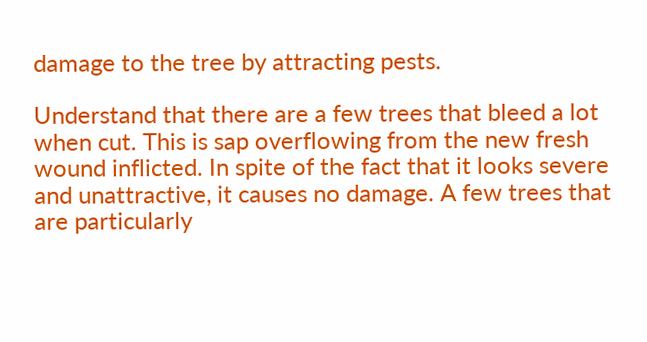damage to the tree by attracting pests.

Understand that there are a few trees that bleed a lot when cut. This is sap overflowing from the new fresh wound inflicted. In spite of the fact that it looks severe and unattractive, it causes no damage. A few trees that are particularly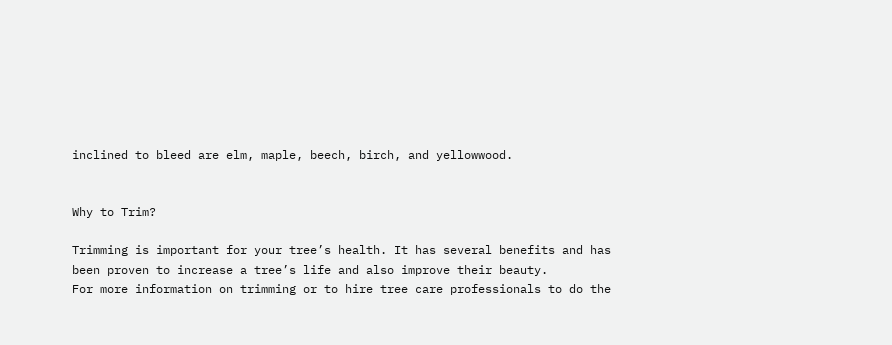inclined to bleed are elm, maple, beech, birch, and yellowwood.


Why to Trim?

Trimming is important for your tree’s health. It has several benefits and has been proven to increase a tree’s life and also improve their beauty.
For more information on trimming or to hire tree care professionals to do the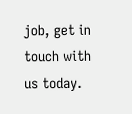job, get in touch with us today.